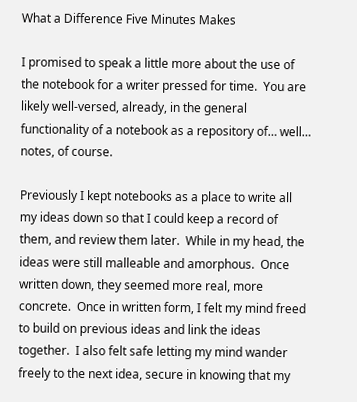What a Difference Five Minutes Makes

I promised to speak a little more about the use of the notebook for a writer pressed for time.  You are likely well-versed, already, in the general functionality of a notebook as a repository of… well… notes, of course.

Previously I kept notebooks as a place to write all my ideas down so that I could keep a record of them, and review them later.  While in my head, the ideas were still malleable and amorphous.  Once written down, they seemed more real, more concrete.  Once in written form, I felt my mind freed to build on previous ideas and link the ideas together.  I also felt safe letting my mind wander freely to the next idea, secure in knowing that my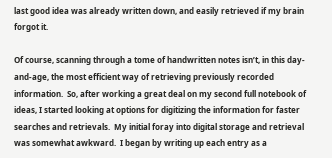last good idea was already written down, and easily retrieved if my brain forgot it.

Of course, scanning through a tome of handwritten notes isn’t, in this day-and-age, the most efficient way of retrieving previously recorded information.  So, after working a great deal on my second full notebook of ideas, I started looking at options for digitizing the information for faster searches and retrievals.  My initial foray into digital storage and retrieval was somewhat awkward.  I began by writing up each entry as a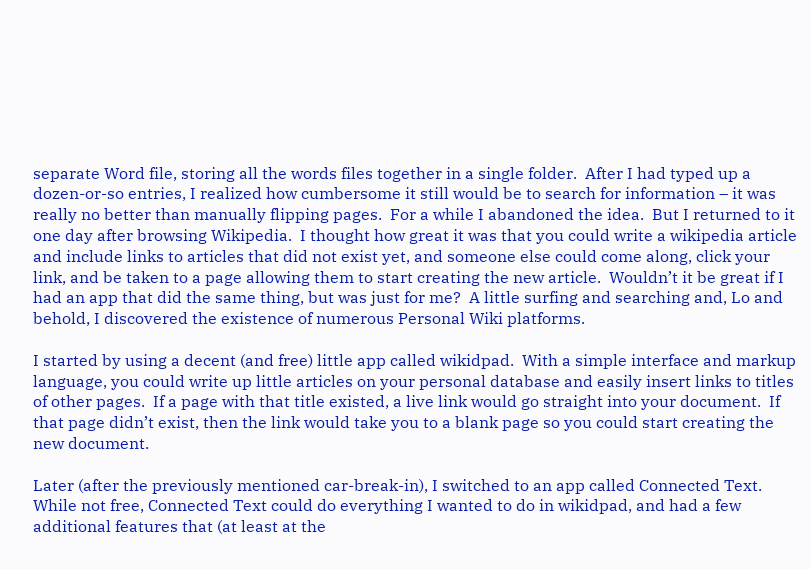separate Word file, storing all the words files together in a single folder.  After I had typed up a dozen-or-so entries, I realized how cumbersome it still would be to search for information – it was really no better than manually flipping pages.  For a while I abandoned the idea.  But I returned to it one day after browsing Wikipedia.  I thought how great it was that you could write a wikipedia article and include links to articles that did not exist yet, and someone else could come along, click your link, and be taken to a page allowing them to start creating the new article.  Wouldn’t it be great if I had an app that did the same thing, but was just for me?  A little surfing and searching and, Lo and behold, I discovered the existence of numerous Personal Wiki platforms.

I started by using a decent (and free) little app called wikidpad.  With a simple interface and markup language, you could write up little articles on your personal database and easily insert links to titles of other pages.  If a page with that title existed, a live link would go straight into your document.  If that page didn’t exist, then the link would take you to a blank page so you could start creating the new document.

Later (after the previously mentioned car-break-in), I switched to an app called Connected Text.  While not free, Connected Text could do everything I wanted to do in wikidpad, and had a few additional features that (at least at the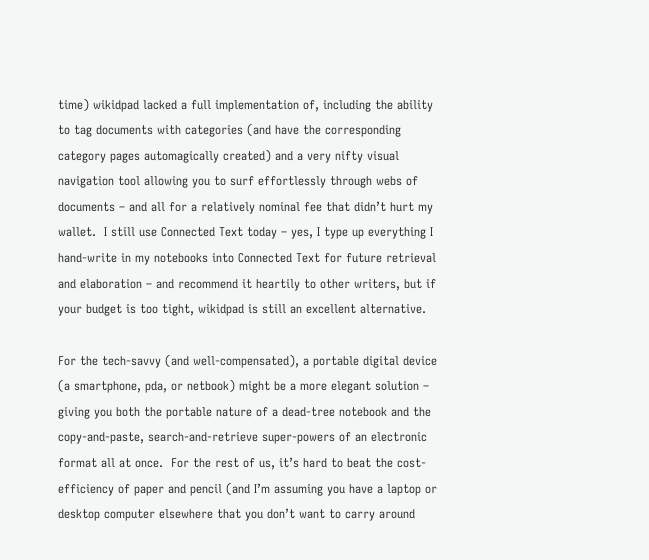time) wikidpad lacked a full implementation of, including the ability to tag documents with categories (and have the corresponding category pages automagically created) and a very nifty visual navigation tool allowing you to surf effortlessly through webs of documents – and all for a relatively nominal fee that didn’t hurt my wallet.  I still use Connected Text today – yes, I type up everything I hand-write in my notebooks into Connected Text for future retrieval and elaboration – and recommend it heartily to other writers, but if your budget is too tight, wikidpad is still an excellent alternative.

For the tech-savvy (and well-compensated), a portable digital device (a smartphone, pda, or netbook) might be a more elegant solution – giving you both the portable nature of a dead-tree notebook and the copy-and-paste, search-and-retrieve super-powers of an electronic format all at once.  For the rest of us, it’s hard to beat the cost-efficiency of paper and pencil (and I’m assuming you have a laptop or desktop computer elsewhere that you don’t want to carry around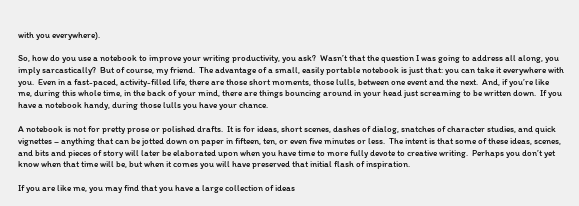with you everywhere).

So, how do you use a notebook to improve your writing productivity, you ask?  Wasn’t that the question I was going to address all along, you imply sarcastically?  But of course, my friend.  The advantage of a small, easily portable notebook is just that: you can take it everywhere with you.  Even in a fast-paced, activity-filled life, there are those short moments, those lulls, between one event and the next.  And, if you’re like me, during this whole time, in the back of your mind, there are things bouncing around in your head just screaming to be written down.  If you have a notebook handy, during those lulls you have your chance.

A notebook is not for pretty prose or polished drafts.  It is for ideas, short scenes, dashes of dialog, snatches of character studies, and quick vignettes – anything that can be jotted down on paper in fifteen, ten, or even five minutes or less.  The intent is that some of these ideas, scenes, and bits and pieces of story will later be elaborated upon when you have time to more fully devote to creative writing.  Perhaps you don’t yet know when that time will be, but when it comes you will have preserved that initial flash of inspiration.

If you are like me, you may find that you have a large collection of ideas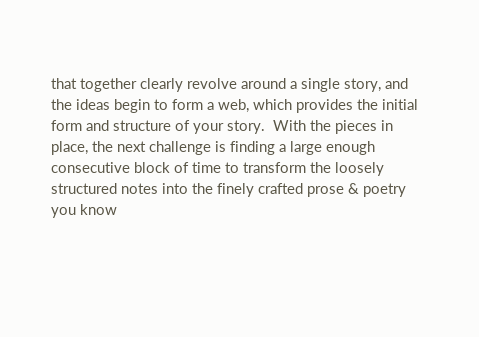that together clearly revolve around a single story, and the ideas begin to form a web, which provides the initial form and structure of your story.  With the pieces in place, the next challenge is finding a large enough consecutive block of time to transform the loosely structured notes into the finely crafted prose & poetry you know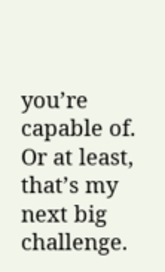you’re capable of.  Or at least, that’s my next big challenge.